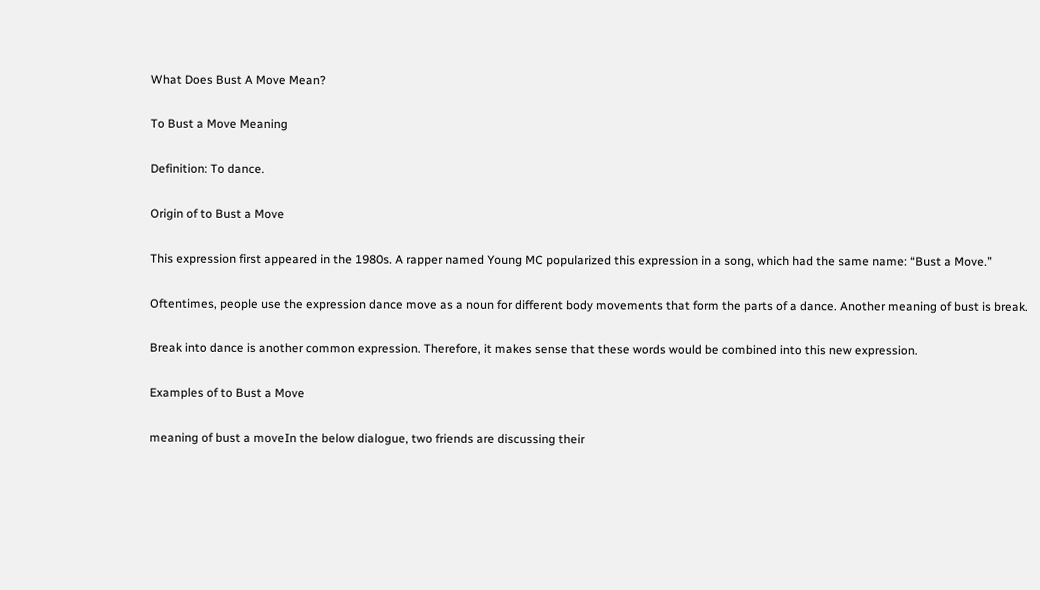What Does Bust A Move Mean?

To Bust a Move Meaning

Definition: To dance.

Origin of to Bust a Move

This expression first appeared in the 1980s. A rapper named Young MC popularized this expression in a song, which had the same name: “Bust a Move.”

Oftentimes, people use the expression dance move as a noun for different body movements that form the parts of a dance. Another meaning of bust is break.

Break into dance is another common expression. Therefore, it makes sense that these words would be combined into this new expression.

Examples of to Bust a Move

meaning of bust a moveIn the below dialogue, two friends are discussing their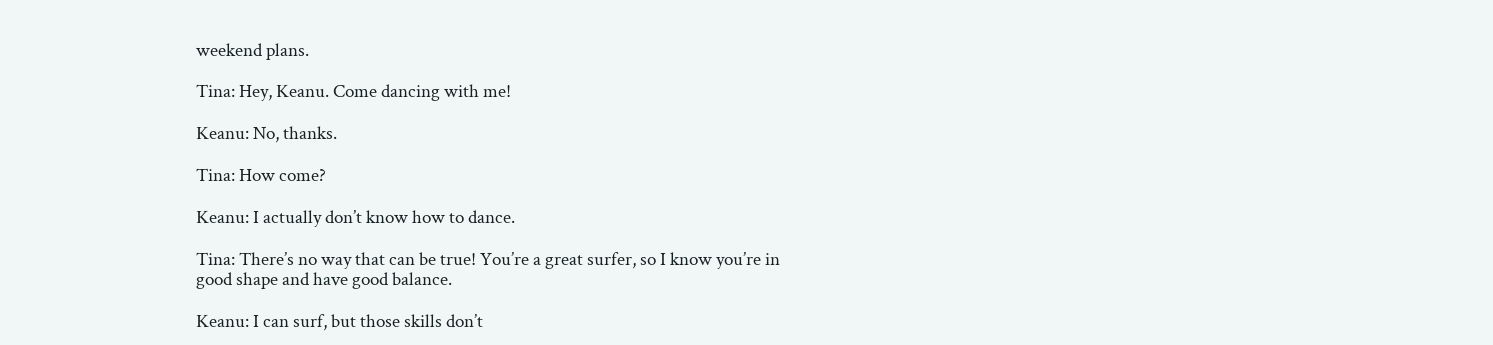weekend plans.

Tina: Hey, Keanu. Come dancing with me!

Keanu: No, thanks.

Tina: How come?

Keanu: I actually don’t know how to dance.

Tina: There’s no way that can be true! You’re a great surfer, so I know you’re in good shape and have good balance.

Keanu: I can surf, but those skills don’t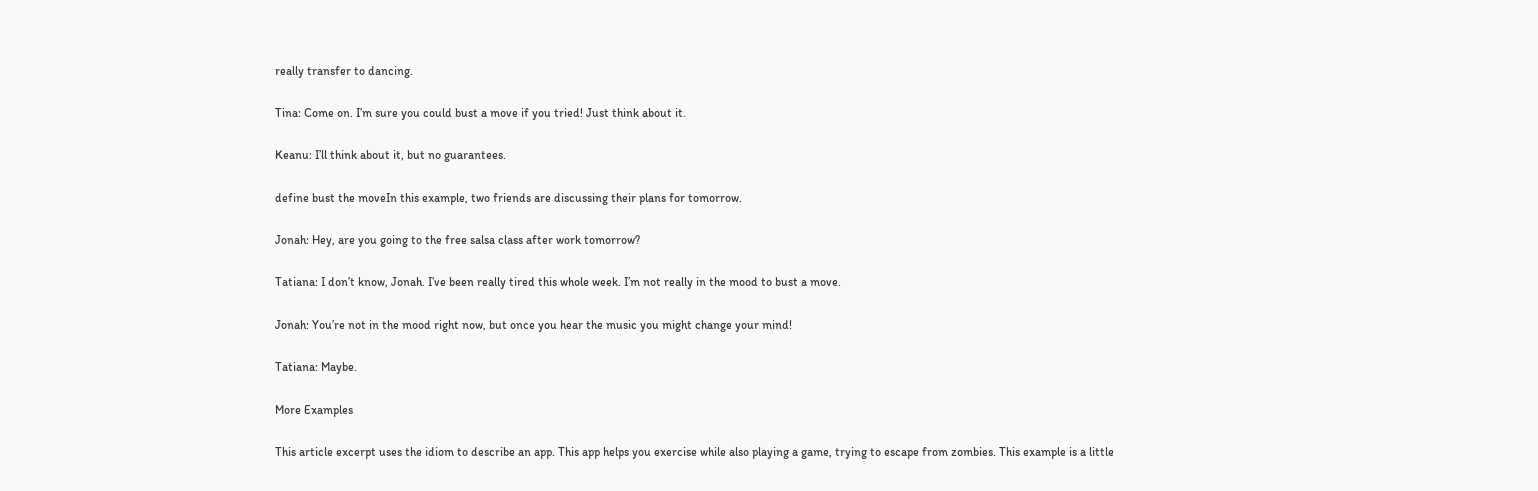really transfer to dancing.

Tina: Come on. I’m sure you could bust a move if you tried! Just think about it.

Keanu: I’ll think about it, but no guarantees.

define bust the moveIn this example, two friends are discussing their plans for tomorrow.

Jonah: Hey, are you going to the free salsa class after work tomorrow?

Tatiana: I don’t know, Jonah. I’ve been really tired this whole week. I’m not really in the mood to bust a move.

Jonah: You’re not in the mood right now, but once you hear the music you might change your mind!

Tatiana: Maybe.

More Examples

This article excerpt uses the idiom to describe an app. This app helps you exercise while also playing a game, trying to escape from zombies. This example is a little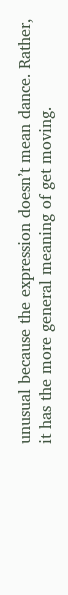unusual because the expression doesn’t mean dance. Rather, it has the more general meaning of get moving.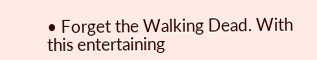• Forget the Walking Dead. With this entertaining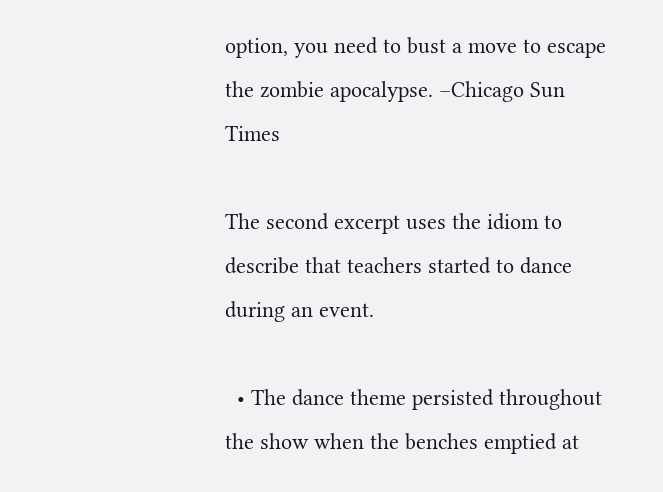option, you need to bust a move to escape the zombie apocalypse. –Chicago Sun Times

The second excerpt uses the idiom to describe that teachers started to dance during an event.

  • The dance theme persisted throughout the show when the benches emptied at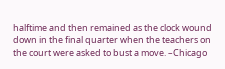halftime and then remained as the clock wound down in the final quarter when the teachers on the court were asked to bust a move. –Chicago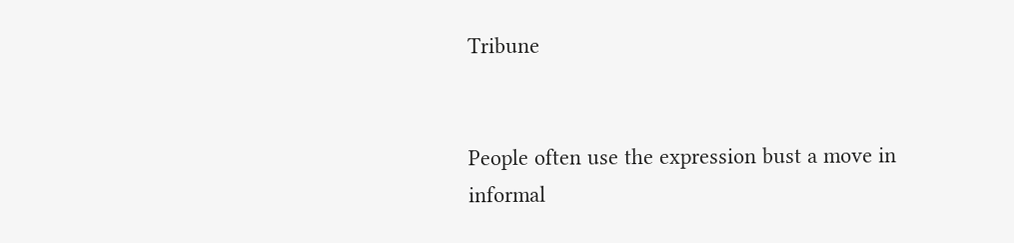Tribune


People often use the expression bust a move in informal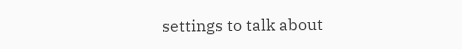settings to talk about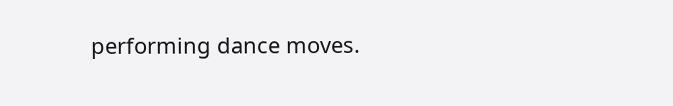performing dance moves.